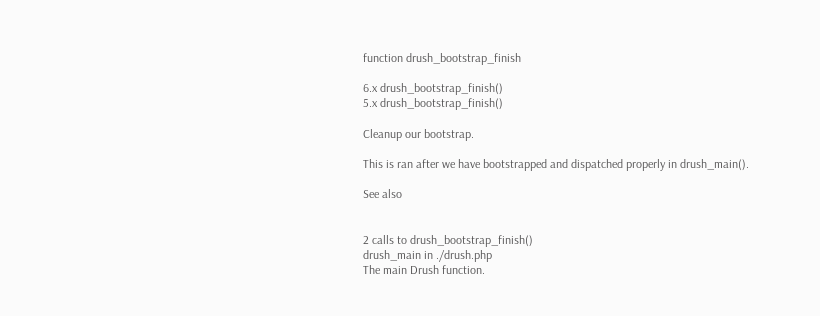function drush_bootstrap_finish

6.x drush_bootstrap_finish()
5.x drush_bootstrap_finish()

Cleanup our bootstrap.

This is ran after we have bootstrapped and dispatched properly in drush_main().

See also


2 calls to drush_bootstrap_finish()
drush_main in ./drush.php
The main Drush function.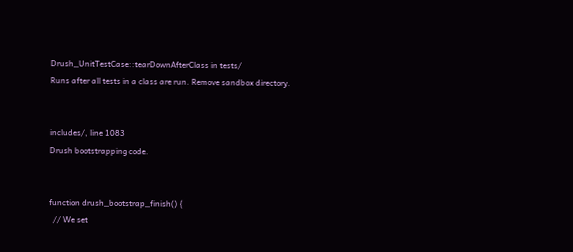Drush_UnitTestCase::tearDownAfterClass in tests/
Runs after all tests in a class are run. Remove sandbox directory.


includes/, line 1083
Drush bootstrapping code.


function drush_bootstrap_finish() {
  // We set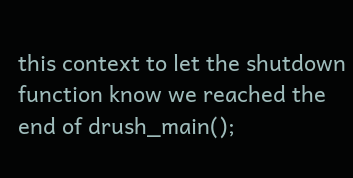this context to let the shutdown function know we reached the end of drush_main();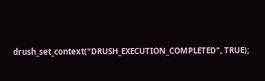drush_set_context("DRUSH_EXECUTION_COMPLETED", TRUE);